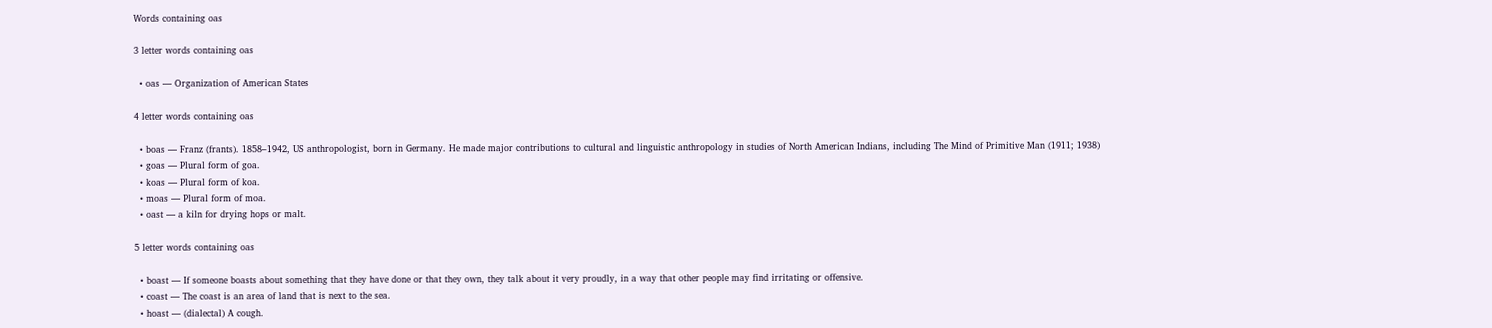Words containing oas

3 letter words containing oas

  • oas — Organization of American States

4 letter words containing oas

  • boas — Franz (frants). 1858–1942, US anthropologist, born in Germany. He made major contributions to cultural and linguistic anthropology in studies of North American Indians, including The Mind of Primitive Man (1911; 1938)
  • goas — Plural form of goa.
  • koas — Plural form of koa.
  • moas — Plural form of moa.
  • oast — a kiln for drying hops or malt.

5 letter words containing oas

  • boast — If someone boasts about something that they have done or that they own, they talk about it very proudly, in a way that other people may find irritating or offensive.
  • coast — The coast is an area of land that is next to the sea.
  • hoast — (dialectal) A cough.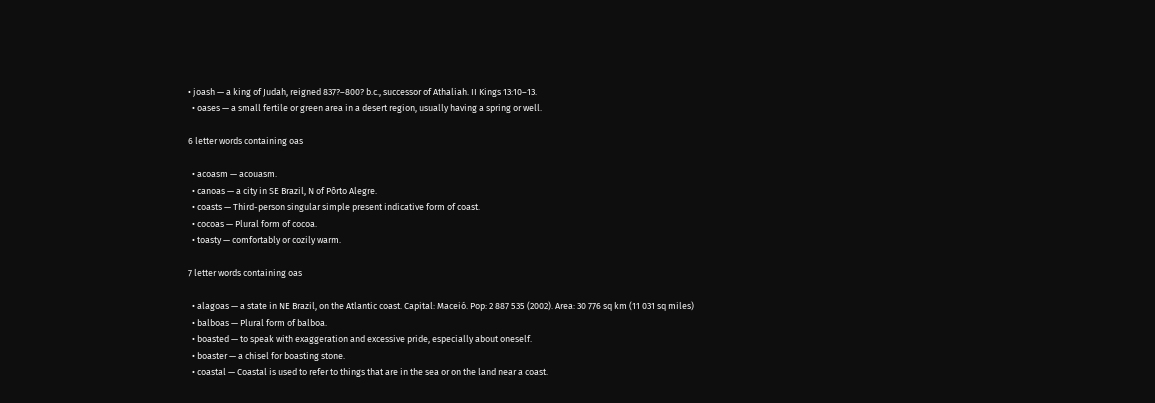• joash — a king of Judah, reigned 837?–800? b.c., successor of Athaliah. II Kings 13:10–13.
  • oases — a small fertile or green area in a desert region, usually having a spring or well.

6 letter words containing oas

  • acoasm — acouasm.
  • canoas — a city in SE Brazil, N of Pôrto Alegre.
  • coasts — Third-person singular simple present indicative form of coast.
  • cocoas — Plural form of cocoa.
  • toasty — comfortably or cozily warm.

7 letter words containing oas

  • alagoas — a state in NE Brazil, on the Atlantic coast. Capital: Maceió. Pop: 2 887 535 (2002). Area: 30 776 sq km (11 031 sq miles)
  • balboas — Plural form of balboa.
  • boasted — to speak with exaggeration and excessive pride, especially about oneself.
  • boaster — a chisel for boasting stone.
  • coastal — Coastal is used to refer to things that are in the sea or on the land near a coast.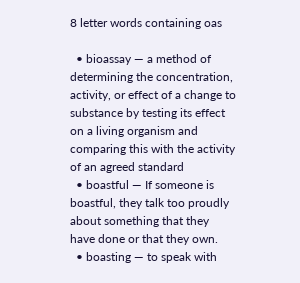8 letter words containing oas

  • bioassay — a method of determining the concentration, activity, or effect of a change to substance by testing its effect on a living organism and comparing this with the activity of an agreed standard
  • boastful — If someone is boastful, they talk too proudly about something that they have done or that they own.
  • boasting — to speak with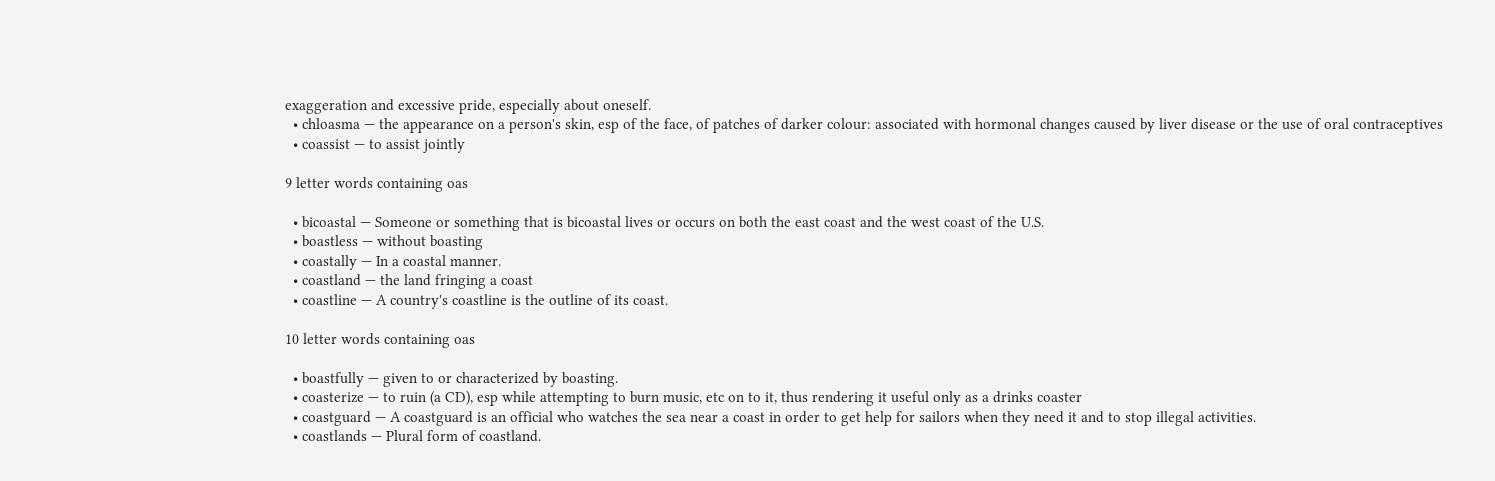exaggeration and excessive pride, especially about oneself.
  • chloasma — the appearance on a person's skin, esp of the face, of patches of darker colour: associated with hormonal changes caused by liver disease or the use of oral contraceptives
  • coassist — to assist jointly

9 letter words containing oas

  • bicoastal — Someone or something that is bicoastal lives or occurs on both the east coast and the west coast of the U.S.
  • boastless — without boasting
  • coastally — In a coastal manner.
  • coastland — the land fringing a coast
  • coastline — A country's coastline is the outline of its coast.

10 letter words containing oas

  • boastfully — given to or characterized by boasting.
  • coasterize — to ruin (a CD), esp while attempting to burn music, etc on to it, thus rendering it useful only as a drinks coaster
  • coastguard — A coastguard is an official who watches the sea near a coast in order to get help for sailors when they need it and to stop illegal activities.
  • coastlands — Plural form of coastland.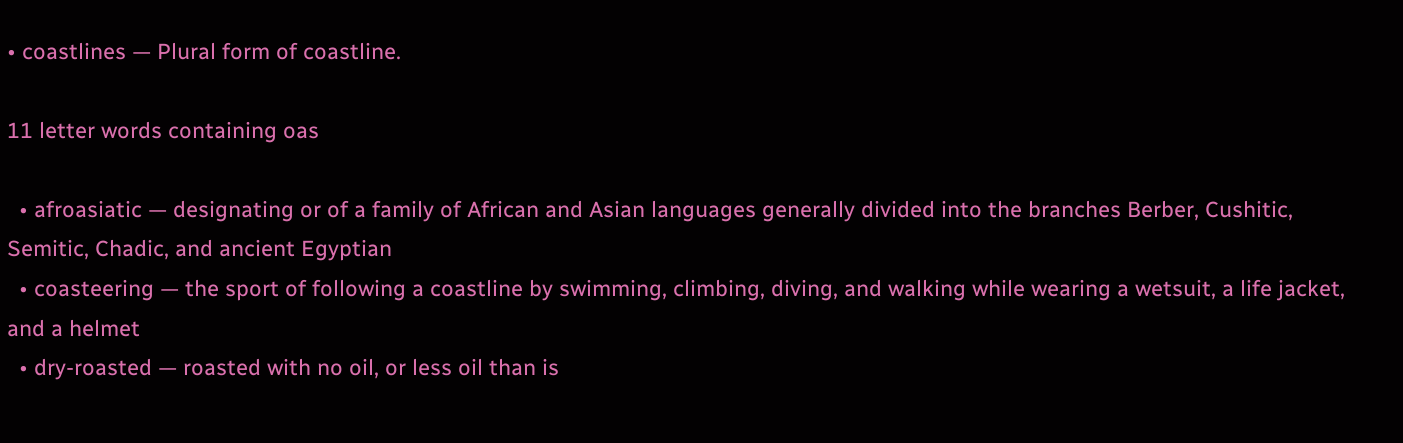• coastlines — Plural form of coastline.

11 letter words containing oas

  • afroasiatic — designating or of a family of African and Asian languages generally divided into the branches Berber, Cushitic, Semitic, Chadic, and ancient Egyptian
  • coasteering — the sport of following a coastline by swimming, climbing, diving, and walking while wearing a wetsuit, a life jacket, and a helmet
  • dry-roasted — roasted with no oil, or less oil than is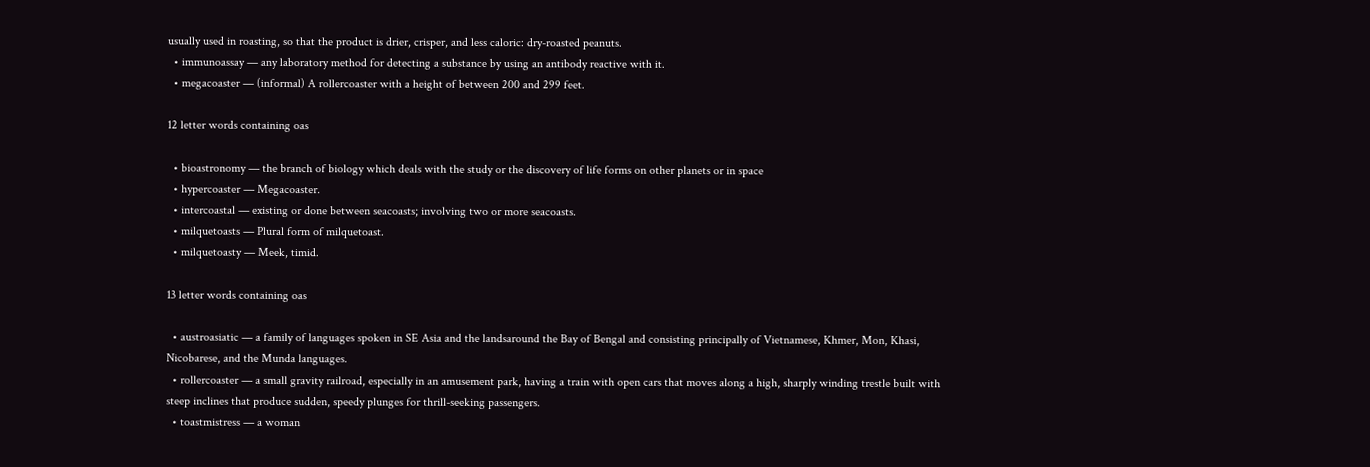usually used in roasting, so that the product is drier, crisper, and less caloric: dry-roasted peanuts.
  • immunoassay — any laboratory method for detecting a substance by using an antibody reactive with it.
  • megacoaster — (informal) A rollercoaster with a height of between 200 and 299 feet.

12 letter words containing oas

  • bioastronomy — the branch of biology which deals with the study or the discovery of life forms on other planets or in space
  • hypercoaster — Megacoaster.
  • intercoastal — existing or done between seacoasts; involving two or more seacoasts.
  • milquetoasts — Plural form of milquetoast.
  • milquetoasty — Meek, timid.

13 letter words containing oas

  • austroasiatic — a family of languages spoken in SE Asia and the landsaround the Bay of Bengal and consisting principally of Vietnamese, Khmer, Mon, Khasi, Nicobarese, and the Munda languages.
  • rollercoaster — a small gravity railroad, especially in an amusement park, having a train with open cars that moves along a high, sharply winding trestle built with steep inclines that produce sudden, speedy plunges for thrill-seeking passengers.
  • toastmistress — a woman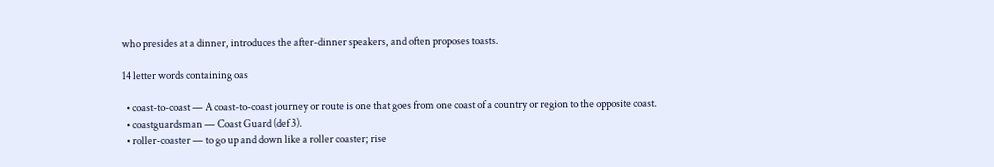who presides at a dinner, introduces the after-dinner speakers, and often proposes toasts.

14 letter words containing oas

  • coast-to-coast — A coast-to-coast journey or route is one that goes from one coast of a country or region to the opposite coast.
  • coastguardsman — Coast Guard (def 3).
  • roller-coaster — to go up and down like a roller coaster; rise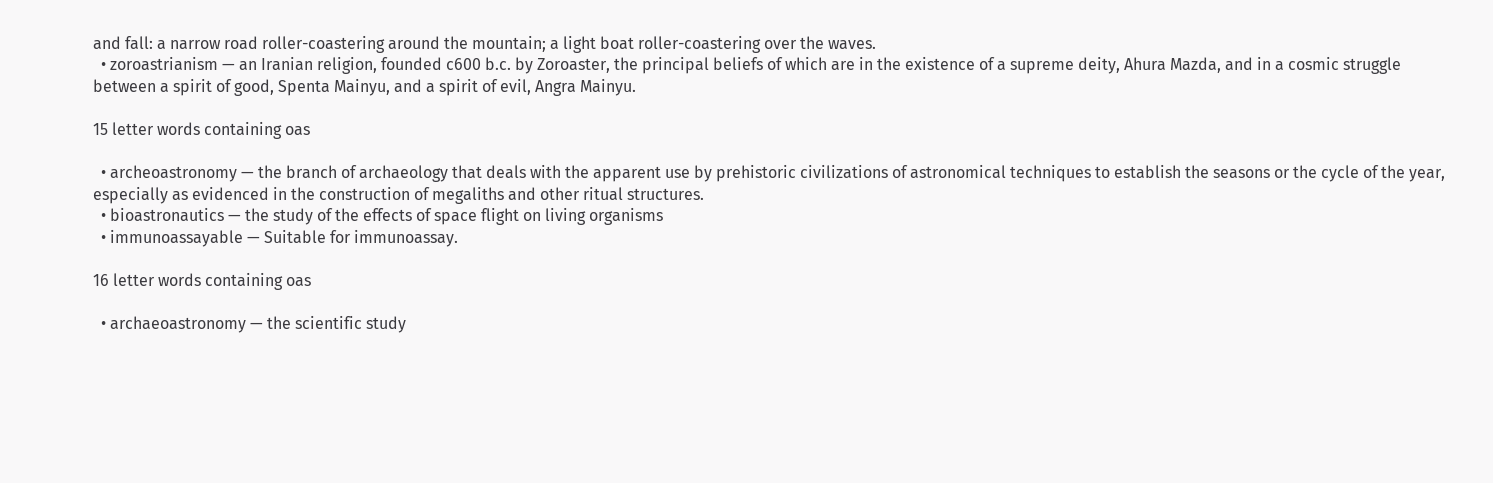and fall: a narrow road roller-coastering around the mountain; a light boat roller-coastering over the waves.
  • zoroastrianism — an Iranian religion, founded c600 b.c. by Zoroaster, the principal beliefs of which are in the existence of a supreme deity, Ahura Mazda, and in a cosmic struggle between a spirit of good, Spenta Mainyu, and a spirit of evil, Angra Mainyu.

15 letter words containing oas

  • archeoastronomy — the branch of archaeology that deals with the apparent use by prehistoric civilizations of astronomical techniques to establish the seasons or the cycle of the year, especially as evidenced in the construction of megaliths and other ritual structures.
  • bioastronautics — the study of the effects of space flight on living organisms
  • immunoassayable — Suitable for immunoassay.

16 letter words containing oas

  • archaeoastronomy — the scientific study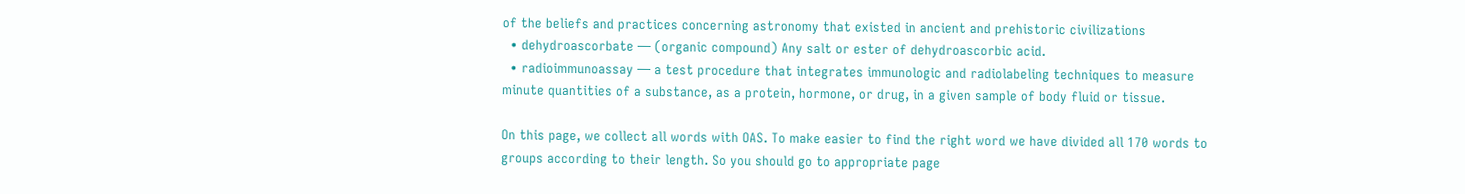of the beliefs and practices concerning astronomy that existed in ancient and prehistoric civilizations
  • dehydroascorbate — (organic compound) Any salt or ester of dehydroascorbic acid.
  • radioimmunoassay — a test procedure that integrates immunologic and radiolabeling techniques to measure minute quantities of a substance, as a protein, hormone, or drug, in a given sample of body fluid or tissue.

On this page, we collect all words with OAS. To make easier to find the right word we have divided all 170 words to groups according to their length. So you should go to appropriate page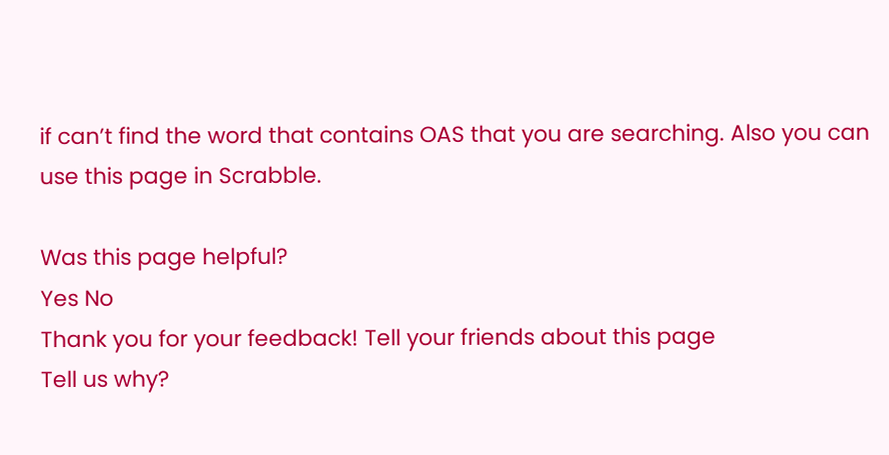if can’t find the word that contains OAS that you are searching. Also you can use this page in Scrabble.

Was this page helpful?
Yes No
Thank you for your feedback! Tell your friends about this page
Tell us why?